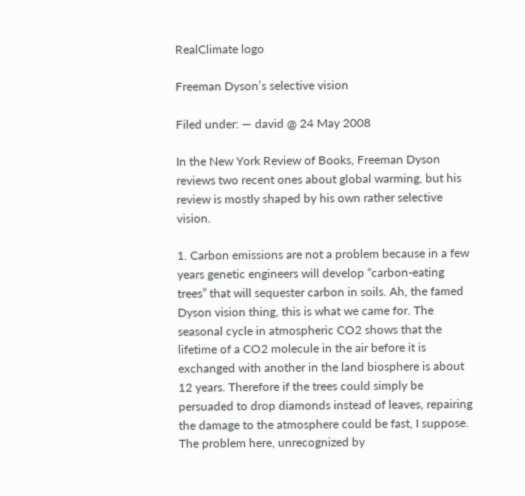RealClimate logo

Freeman Dyson’s selective vision

Filed under: — david @ 24 May 2008

In the New York Review of Books, Freeman Dyson reviews two recent ones about global warming, but his review is mostly shaped by his own rather selective vision.

1. Carbon emissions are not a problem because in a few years genetic engineers will develop “carbon-eating trees” that will sequester carbon in soils. Ah, the famed Dyson vision thing, this is what we came for. The seasonal cycle in atmospheric CO2 shows that the lifetime of a CO2 molecule in the air before it is exchanged with another in the land biosphere is about 12 years. Therefore if the trees could simply be persuaded to drop diamonds instead of leaves, repairing the damage to the atmosphere could be fast, I suppose. The problem here, unrecognized by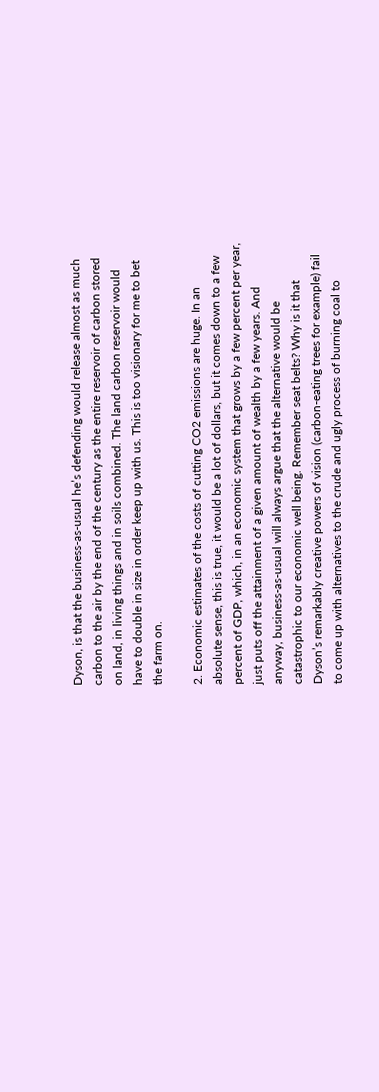Dyson, is that the business-as-usual he’s defending would release almost as much carbon to the air by the end of the century as the entire reservoir of carbon stored on land, in living things and in soils combined. The land carbon reservoir would have to double in size in order keep up with us. This is too visionary for me to bet the farm on.

2. Economic estimates of the costs of cutting CO2 emissions are huge. In an absolute sense, this is true, it would be a lot of dollars, but it comes down to a few percent of GDP, which, in an economic system that grows by a few percent per year, just puts off the attainment of a given amount of wealth by a few years. And anyway, business-as-usual will always argue that the alternative would be catastrophic to our economic well being. Remember seat belts? Why is it that Dyson’s remarkably creative powers of vision (carbon-eating trees for example) fail to come up with alternatives to the crude and ugly process of burning coal to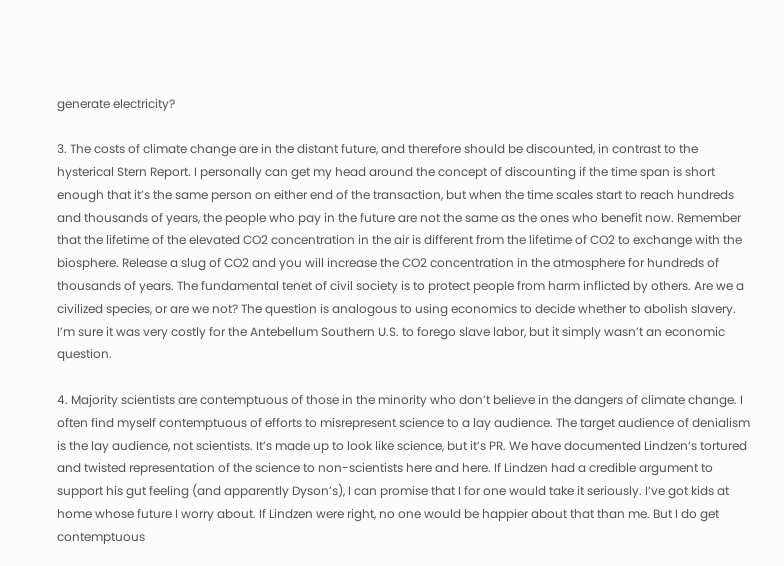generate electricity?

3. The costs of climate change are in the distant future, and therefore should be discounted, in contrast to the hysterical Stern Report. I personally can get my head around the concept of discounting if the time span is short enough that it’s the same person on either end of the transaction, but when the time scales start to reach hundreds and thousands of years, the people who pay in the future are not the same as the ones who benefit now. Remember that the lifetime of the elevated CO2 concentration in the air is different from the lifetime of CO2 to exchange with the biosphere. Release a slug of CO2 and you will increase the CO2 concentration in the atmosphere for hundreds of thousands of years. The fundamental tenet of civil society is to protect people from harm inflicted by others. Are we a civilized species, or are we not? The question is analogous to using economics to decide whether to abolish slavery. I’m sure it was very costly for the Antebellum Southern U.S. to forego slave labor, but it simply wasn’t an economic question.

4. Majority scientists are contemptuous of those in the minority who don’t believe in the dangers of climate change. I often find myself contemptuous of efforts to misrepresent science to a lay audience. The target audience of denialism is the lay audience, not scientists. It’s made up to look like science, but it’s PR. We have documented Lindzen’s tortured and twisted representation of the science to non-scientists here and here. If Lindzen had a credible argument to support his gut feeling (and apparently Dyson’s), I can promise that I for one would take it seriously. I’ve got kids at home whose future I worry about. If Lindzen were right, no one would be happier about that than me. But I do get contemptuous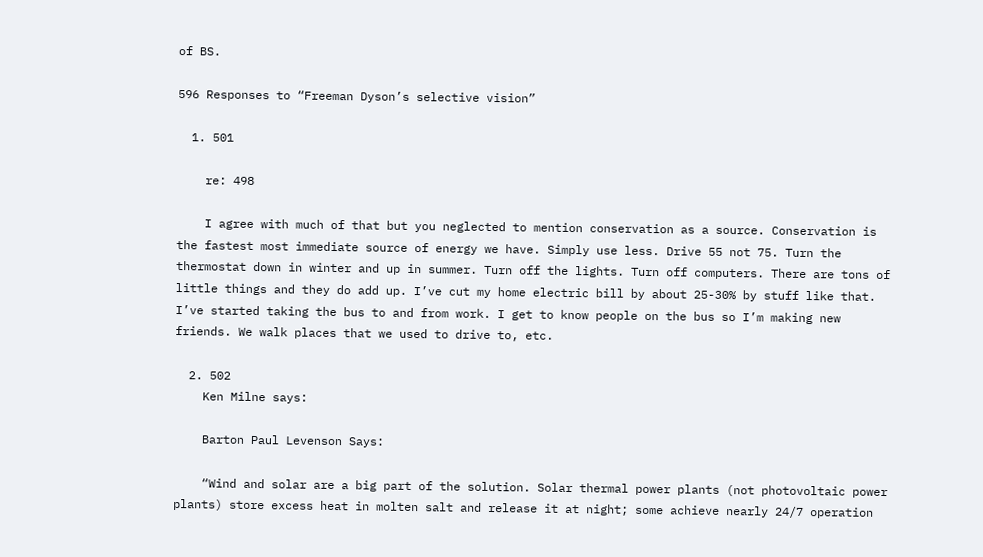of BS.

596 Responses to “Freeman Dyson’s selective vision”

  1. 501

    re: 498

    I agree with much of that but you neglected to mention conservation as a source. Conservation is the fastest most immediate source of energy we have. Simply use less. Drive 55 not 75. Turn the thermostat down in winter and up in summer. Turn off the lights. Turn off computers. There are tons of little things and they do add up. I’ve cut my home electric bill by about 25-30% by stuff like that. I’ve started taking the bus to and from work. I get to know people on the bus so I’m making new friends. We walk places that we used to drive to, etc.

  2. 502
    Ken Milne says:

    Barton Paul Levenson Says:

    “Wind and solar are a big part of the solution. Solar thermal power plants (not photovoltaic power plants) store excess heat in molten salt and release it at night; some achieve nearly 24/7 operation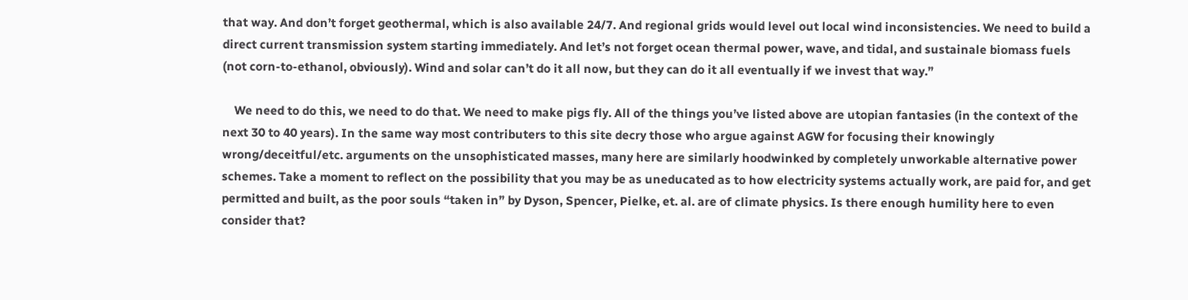that way. And don’t forget geothermal, which is also available 24/7. And regional grids would level out local wind inconsistencies. We need to build a direct current transmission system starting immediately. And let’s not forget ocean thermal power, wave, and tidal, and sustainale biomass fuels (not corn-to-ethanol, obviously). Wind and solar can’t do it all now, but they can do it all eventually if we invest that way.”

    We need to do this, we need to do that. We need to make pigs fly. All of the things you’ve listed above are utopian fantasies (in the context of the next 30 to 40 years). In the same way most contributers to this site decry those who argue against AGW for focusing their knowingly wrong/deceitful/etc. arguments on the unsophisticated masses, many here are similarly hoodwinked by completely unworkable alternative power schemes. Take a moment to reflect on the possibility that you may be as uneducated as to how electricity systems actually work, are paid for, and get permitted and built, as the poor souls “taken in” by Dyson, Spencer, Pielke, et. al. are of climate physics. Is there enough humility here to even consider that?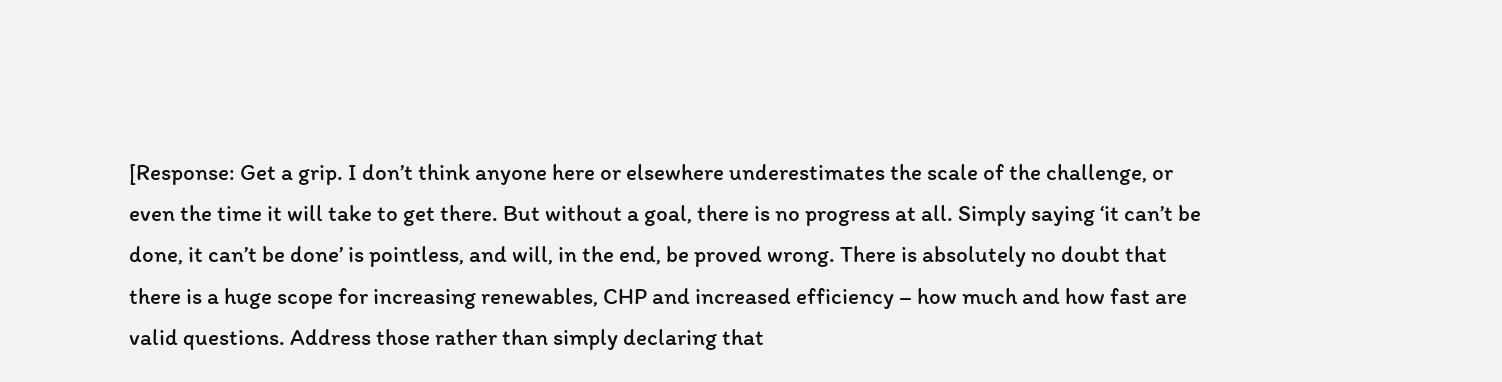[Response: Get a grip. I don’t think anyone here or elsewhere underestimates the scale of the challenge, or even the time it will take to get there. But without a goal, there is no progress at all. Simply saying ‘it can’t be done, it can’t be done’ is pointless, and will, in the end, be proved wrong. There is absolutely no doubt that there is a huge scope for increasing renewables, CHP and increased efficiency – how much and how fast are valid questions. Address those rather than simply declaring that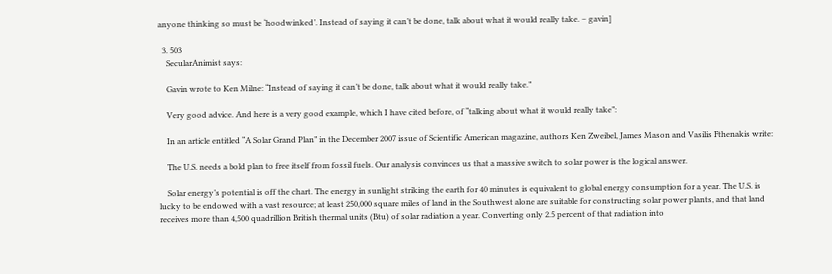anyone thinking so must be ‘hoodwinked’. Instead of saying it can’t be done, talk about what it would really take. – gavin]

  3. 503
    SecularAnimist says:

    Gavin wrote to Ken Milne: “Instead of saying it can’t be done, talk about what it would really take.”

    Very good advice. And here is a very good example, which I have cited before, of “talking about what it would really take”:

    In an article entitled “A Solar Grand Plan” in the December 2007 issue of Scientific American magazine, authors Ken Zweibel, James Mason and Vasilis Fthenakis write:

    The U.S. needs a bold plan to free itself from fossil fuels. Our analysis convinces us that a massive switch to solar power is the logical answer.

    Solar energy’s potential is off the chart. The energy in sunlight striking the earth for 40 minutes is equivalent to global energy consumption for a year. The U.S. is lucky to be endowed with a vast resource; at least 250,000 square miles of land in the Southwest alone are suitable for constructing solar power plants, and that land receives more than 4,500 quadrillion British thermal units (Btu) of solar radiation a year. Converting only 2.5 percent of that radiation into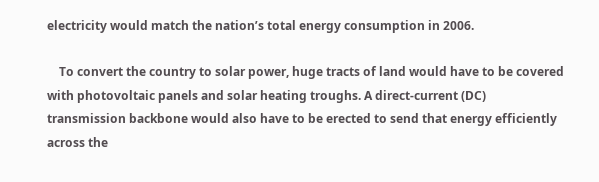electricity would match the nation’s total energy consumption in 2006.

    To convert the country to solar power, huge tracts of land would have to be covered with photovoltaic panels and solar heating troughs. A direct-current (DC) transmission backbone would also have to be erected to send that energy efficiently across the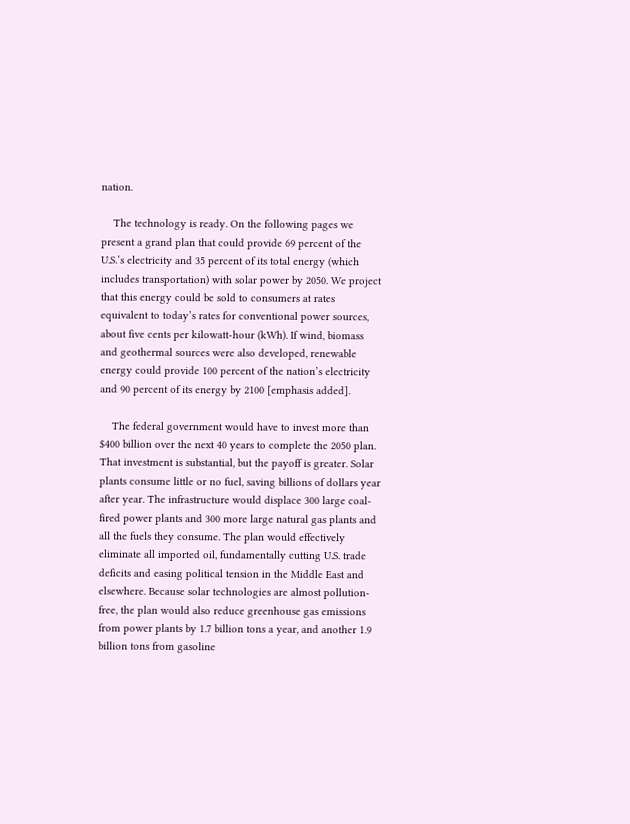nation.

    The technology is ready. On the following pages we present a grand plan that could provide 69 percent of the U.S.’s electricity and 35 percent of its total energy (which includes transportation) with solar power by 2050. We project that this energy could be sold to consumers at rates equivalent to today’s rates for conventional power sources, about five cents per kilowatt-hour (kWh). If wind, biomass and geothermal sources were also developed, renewable energy could provide 100 percent of the nation’s electricity and 90 percent of its energy by 2100 [emphasis added].

    The federal government would have to invest more than $400 billion over the next 40 years to complete the 2050 plan. That investment is substantial, but the payoff is greater. Solar plants consume little or no fuel, saving billions of dollars year after year. The infrastructure would displace 300 large coal-fired power plants and 300 more large natural gas plants and all the fuels they consume. The plan would effectively eliminate all imported oil, fundamentally cutting U.S. trade deficits and easing political tension in the Middle East and elsewhere. Because solar technologies are almost pollution-free, the plan would also reduce greenhouse gas emissions from power plants by 1.7 billion tons a year, and another 1.9 billion tons from gasoline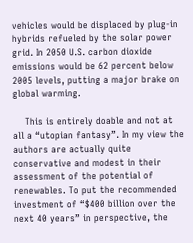vehicles would be displaced by plug-in hybrids refueled by the solar power grid. In 2050 U.S. carbon dioxide emissions would be 62 percent below 2005 levels, putting a major brake on global warming.

    This is entirely doable and not at all a “utopian fantasy”. In my view the authors are actually quite conservative and modest in their assessment of the potential of renewables. To put the recommended investment of “$400 billion over the next 40 years” in perspective, the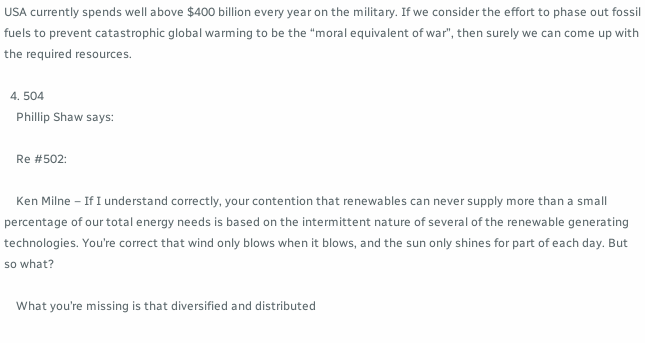USA currently spends well above $400 billion every year on the military. If we consider the effort to phase out fossil fuels to prevent catastrophic global warming to be the “moral equivalent of war”, then surely we can come up with the required resources.

  4. 504
    Phillip Shaw says:

    Re #502:

    Ken Milne – If I understand correctly, your contention that renewables can never supply more than a small percentage of our total energy needs is based on the intermittent nature of several of the renewable generating technologies. You’re correct that wind only blows when it blows, and the sun only shines for part of each day. But so what?

    What you’re missing is that diversified and distributed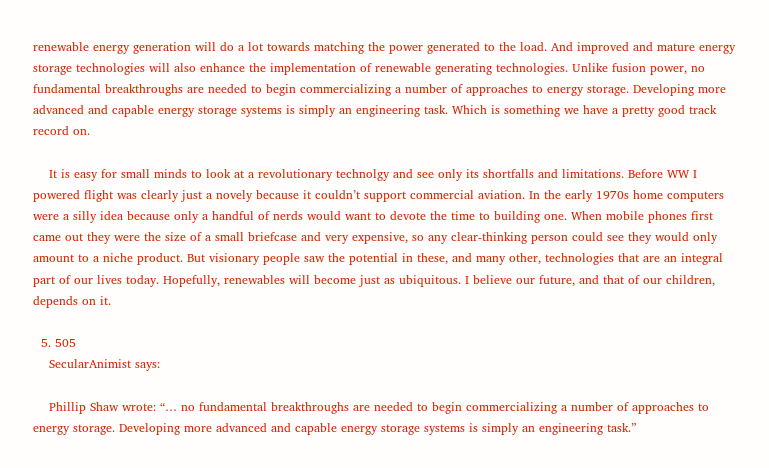renewable energy generation will do a lot towards matching the power generated to the load. And improved and mature energy storage technologies will also enhance the implementation of renewable generating technologies. Unlike fusion power, no fundamental breakthroughs are needed to begin commercializing a number of approaches to energy storage. Developing more advanced and capable energy storage systems is simply an engineering task. Which is something we have a pretty good track record on.

    It is easy for small minds to look at a revolutionary technolgy and see only its shortfalls and limitations. Before WW I powered flight was clearly just a novely because it couldn’t support commercial aviation. In the early 1970s home computers were a silly idea because only a handful of nerds would want to devote the time to building one. When mobile phones first came out they were the size of a small briefcase and very expensive, so any clear-thinking person could see they would only amount to a niche product. But visionary people saw the potential in these, and many other, technologies that are an integral part of our lives today. Hopefully, renewables will become just as ubiquitous. I believe our future, and that of our children, depends on it.

  5. 505
    SecularAnimist says:

    Phillip Shaw wrote: “… no fundamental breakthroughs are needed to begin commercializing a number of approaches to energy storage. Developing more advanced and capable energy storage systems is simply an engineering task.”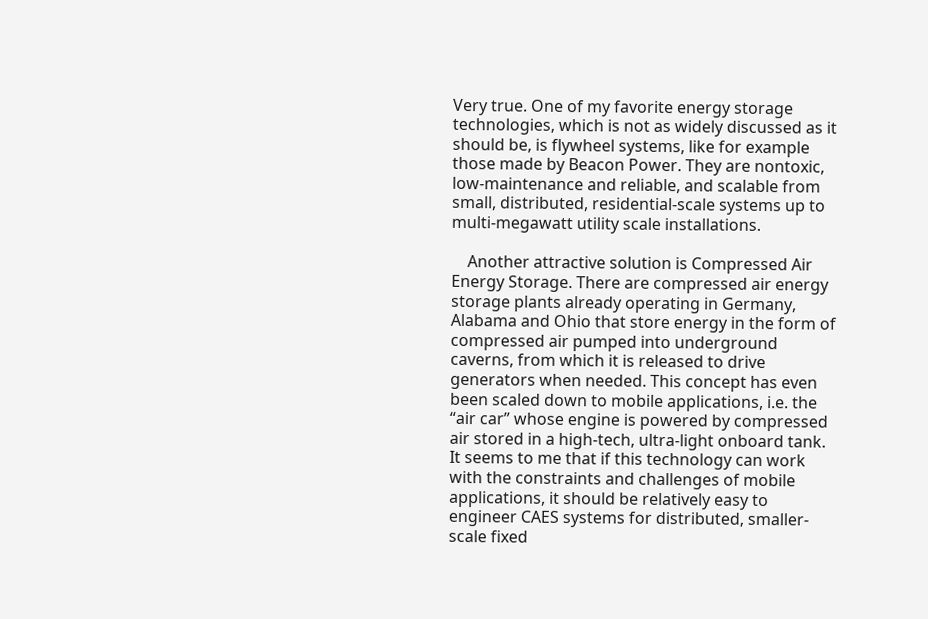Very true. One of my favorite energy storage technologies, which is not as widely discussed as it should be, is flywheel systems, like for example those made by Beacon Power. They are nontoxic, low-maintenance and reliable, and scalable from small, distributed, residential-scale systems up to multi-megawatt utility scale installations.

    Another attractive solution is Compressed Air Energy Storage. There are compressed air energy storage plants already operating in Germany, Alabama and Ohio that store energy in the form of compressed air pumped into underground caverns, from which it is released to drive generators when needed. This concept has even been scaled down to mobile applications, i.e. the “air car” whose engine is powered by compressed air stored in a high-tech, ultra-light onboard tank. It seems to me that if this technology can work with the constraints and challenges of mobile applications, it should be relatively easy to engineer CAES systems for distributed, smaller-scale fixed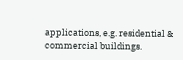applications, e.g. residential & commercial buildings.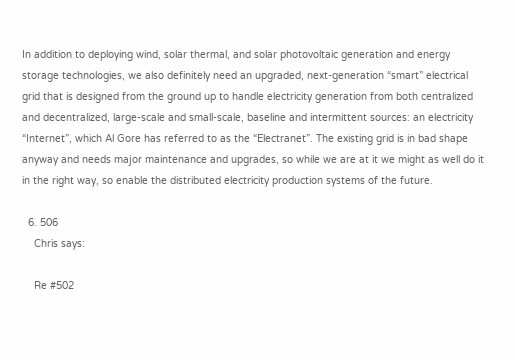In addition to deploying wind, solar thermal, and solar photovoltaic generation and energy storage technologies, we also definitely need an upgraded, next-generation “smart” electrical grid that is designed from the ground up to handle electricity generation from both centralized and decentralized, large-scale and small-scale, baseline and intermittent sources: an electricity “Internet”, which Al Gore has referred to as the “Electranet”. The existing grid is in bad shape anyway and needs major maintenance and upgrades, so while we are at it we might as well do it in the right way, so enable the distributed electricity production systems of the future.

  6. 506
    Chris says:

    Re #502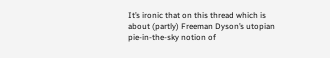It’s ironic that on this thread which is about (partly) Freeman Dyson’s utopian pie-in-the-sky notion of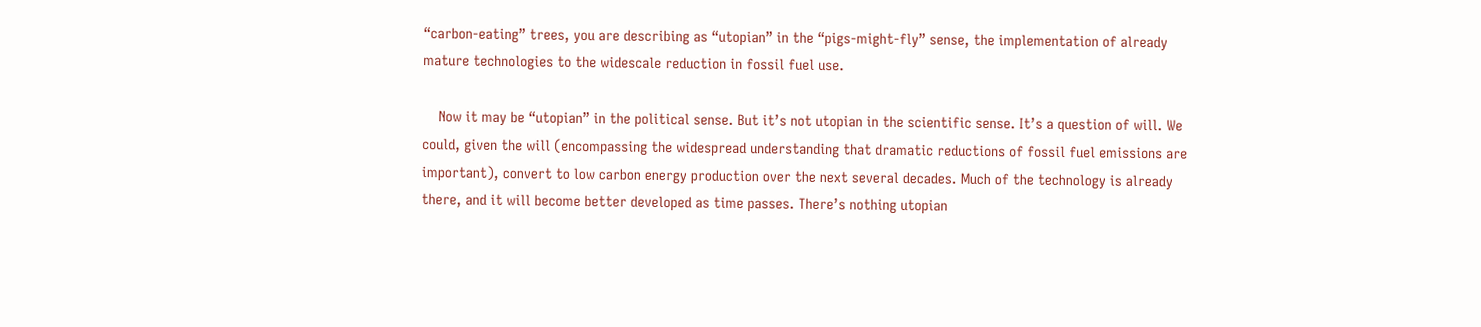“carbon-eating” trees, you are describing as “utopian” in the “pigs-might-fly” sense, the implementation of already mature technologies to the widescale reduction in fossil fuel use.

    Now it may be “utopian” in the political sense. But it’s not utopian in the scientific sense. It’s a question of will. We could, given the will (encompassing the widespread understanding that dramatic reductions of fossil fuel emissions are important), convert to low carbon energy production over the next several decades. Much of the technology is already there, and it will become better developed as time passes. There’s nothing utopian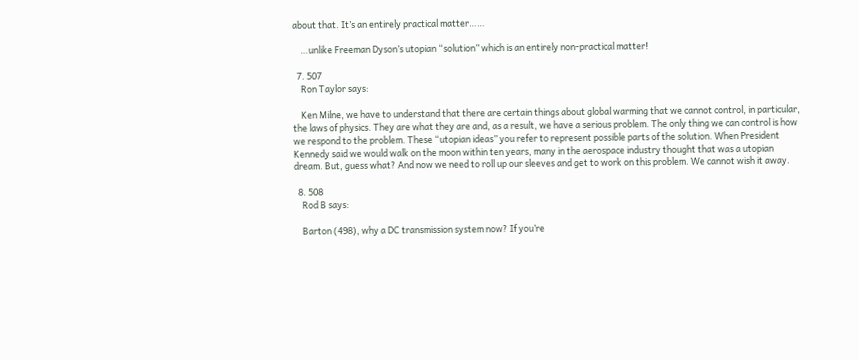about that. It’s an entirely practical matter……

    …unlike Freeman Dyson’s utopian “solution” which is an entirely non-practical matter!

  7. 507
    Ron Taylor says:

    Ken Milne, we have to understand that there are certain things about global warming that we cannot control, in particular, the laws of physics. They are what they are and, as a result, we have a serious problem. The only thing we can control is how we respond to the problem. These “utopian ideas” you refer to represent possible parts of the solution. When President Kennedy said we would walk on the moon within ten years, many in the aerospace industry thought that was a utopian dream. But, guess what? And now we need to roll up our sleeves and get to work on this problem. We cannot wish it away.

  8. 508
    Rod B says:

    Barton (498), why a DC transmission system now? If you’re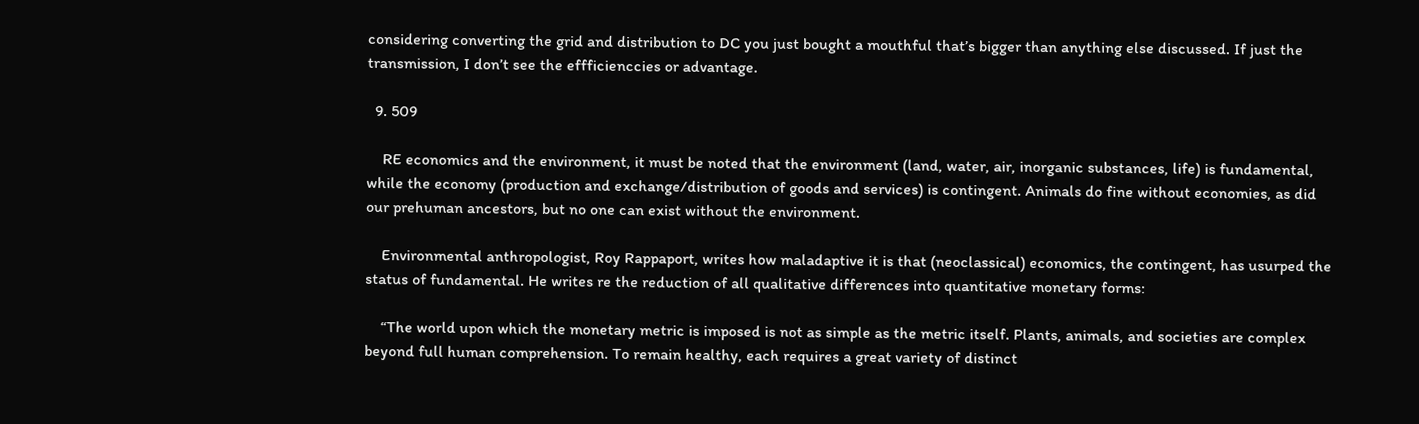considering converting the grid and distribution to DC you just bought a mouthful that’s bigger than anything else discussed. If just the transmission, I don’t see the effficienccies or advantage.

  9. 509

    RE economics and the environment, it must be noted that the environment (land, water, air, inorganic substances, life) is fundamental, while the economy (production and exchange/distribution of goods and services) is contingent. Animals do fine without economies, as did our prehuman ancestors, but no one can exist without the environment.

    Environmental anthropologist, Roy Rappaport, writes how maladaptive it is that (neoclassical) economics, the contingent, has usurped the status of fundamental. He writes re the reduction of all qualitative differences into quantitative monetary forms:

    “The world upon which the monetary metric is imposed is not as simple as the metric itself. Plants, animals, and societies are complex beyond full human comprehension. To remain healthy, each requires a great variety of distinct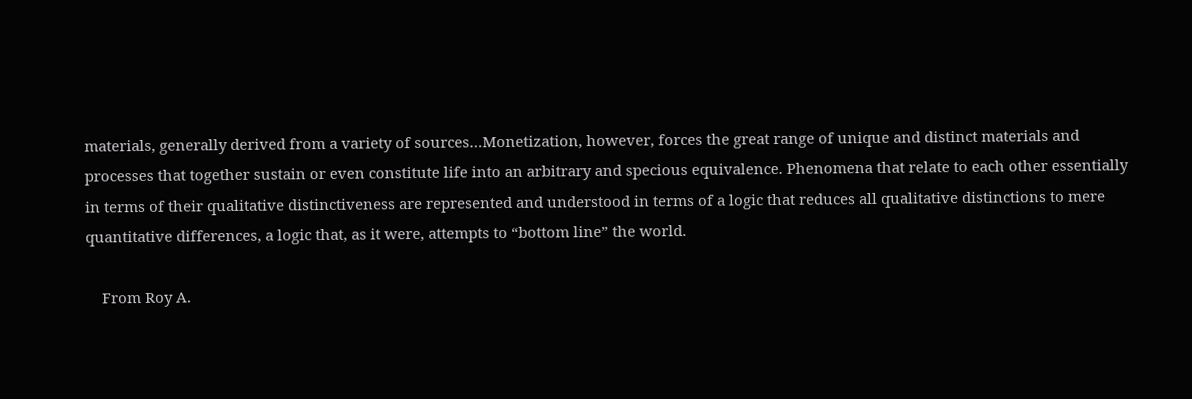materials, generally derived from a variety of sources…Monetization, however, forces the great range of unique and distinct materials and processes that together sustain or even constitute life into an arbitrary and specious equivalence. Phenomena that relate to each other essentially in terms of their qualitative distinctiveness are represented and understood in terms of a logic that reduces all qualitative distinctions to mere quantitative differences, a logic that, as it were, attempts to “bottom line” the world.

    From Roy A.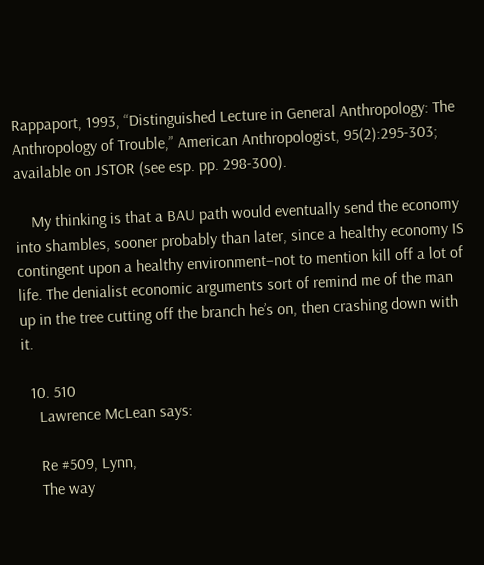Rappaport, 1993, “Distinguished Lecture in General Anthropology: The Anthropology of Trouble,” American Anthropologist, 95(2):295-303; available on JSTOR (see esp. pp. 298-300).

    My thinking is that a BAU path would eventually send the economy into shambles, sooner probably than later, since a healthy economy IS contingent upon a healthy environment–not to mention kill off a lot of life. The denialist economic arguments sort of remind me of the man up in the tree cutting off the branch he’s on, then crashing down with it.

  10. 510
    Lawrence McLean says:

    Re #509, Lynn,
    The way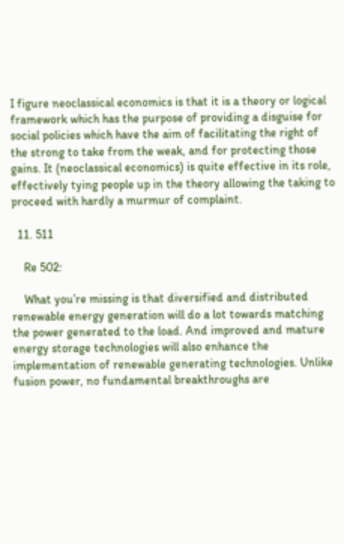I figure neoclassical economics is that it is a theory or logical framework which has the purpose of providing a disguise for social policies which have the aim of facilitating the right of the strong to take from the weak, and for protecting those gains. It (neoclassical economics) is quite effective in its role, effectively tying people up in the theory allowing the taking to proceed with hardly a murmur of complaint.

  11. 511

    Re 502:

    What you’re missing is that diversified and distributed renewable energy generation will do a lot towards matching the power generated to the load. And improved and mature energy storage technologies will also enhance the implementation of renewable generating technologies. Unlike fusion power, no fundamental breakthroughs are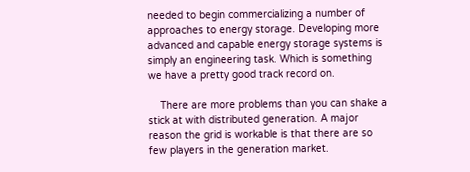needed to begin commercializing a number of approaches to energy storage. Developing more advanced and capable energy storage systems is simply an engineering task. Which is something we have a pretty good track record on.

    There are more problems than you can shake a stick at with distributed generation. A major reason the grid is workable is that there are so few players in the generation market.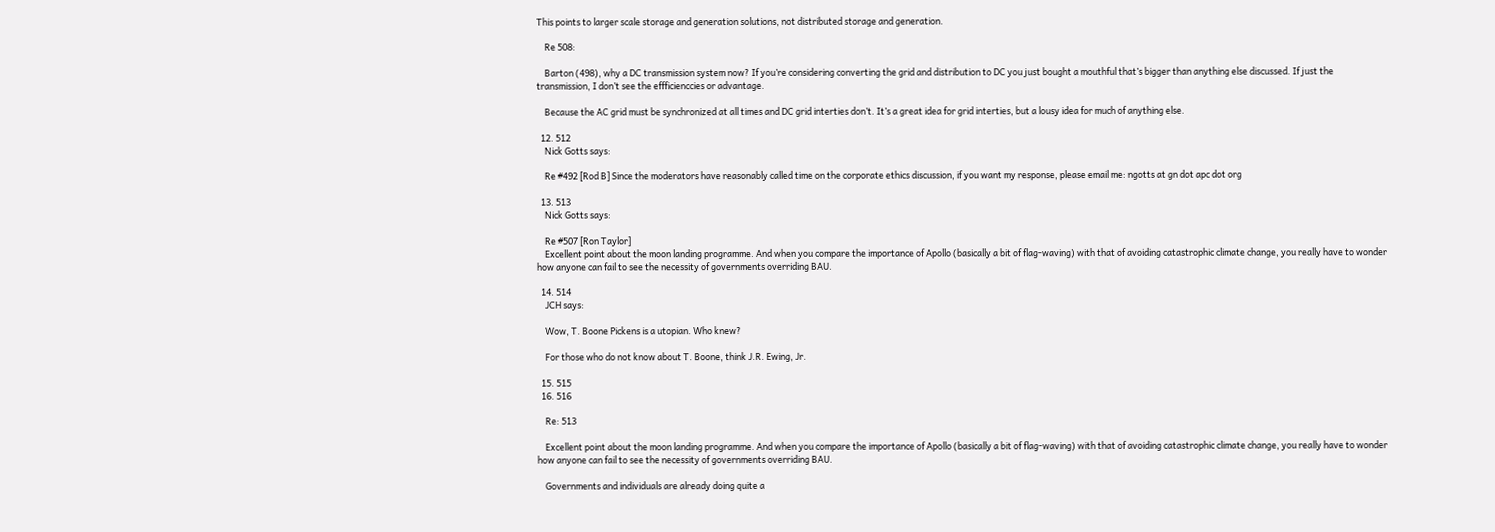This points to larger scale storage and generation solutions, not distributed storage and generation.

    Re 508:

    Barton (498), why a DC transmission system now? If you’re considering converting the grid and distribution to DC you just bought a mouthful that’s bigger than anything else discussed. If just the transmission, I don’t see the effficienccies or advantage.

    Because the AC grid must be synchronized at all times and DC grid interties don’t. It’s a great idea for grid interties, but a lousy idea for much of anything else.

  12. 512
    Nick Gotts says:

    Re #492 [Rod B] Since the moderators have reasonably called time on the corporate ethics discussion, if you want my response, please email me: ngotts at gn dot apc dot org

  13. 513
    Nick Gotts says:

    Re #507 [Ron Taylor]
    Excellent point about the moon landing programme. And when you compare the importance of Apollo (basically a bit of flag-waving) with that of avoiding catastrophic climate change, you really have to wonder how anyone can fail to see the necessity of governments overriding BAU.

  14. 514
    JCH says:

    Wow, T. Boone Pickens is a utopian. Who knew?

    For those who do not know about T. Boone, think J.R. Ewing, Jr.

  15. 515
  16. 516

    Re: 513

    Excellent point about the moon landing programme. And when you compare the importance of Apollo (basically a bit of flag-waving) with that of avoiding catastrophic climate change, you really have to wonder how anyone can fail to see the necessity of governments overriding BAU.

    Governments and individuals are already doing quite a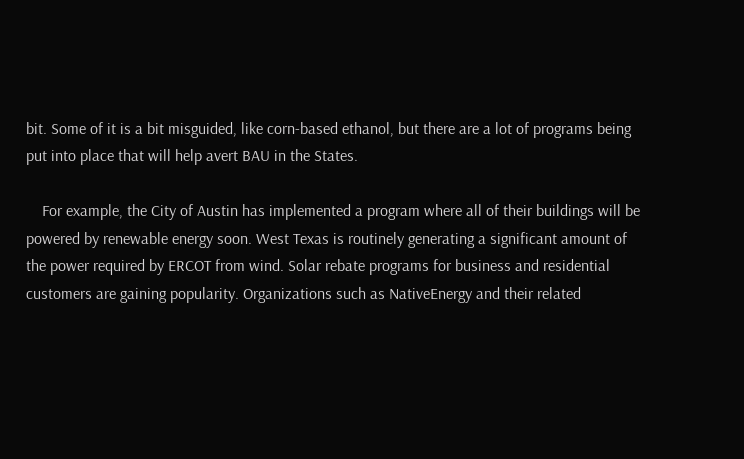bit. Some of it is a bit misguided, like corn-based ethanol, but there are a lot of programs being put into place that will help avert BAU in the States.

    For example, the City of Austin has implemented a program where all of their buildings will be powered by renewable energy soon. West Texas is routinely generating a significant amount of the power required by ERCOT from wind. Solar rebate programs for business and residential customers are gaining popularity. Organizations such as NativeEnergy and their related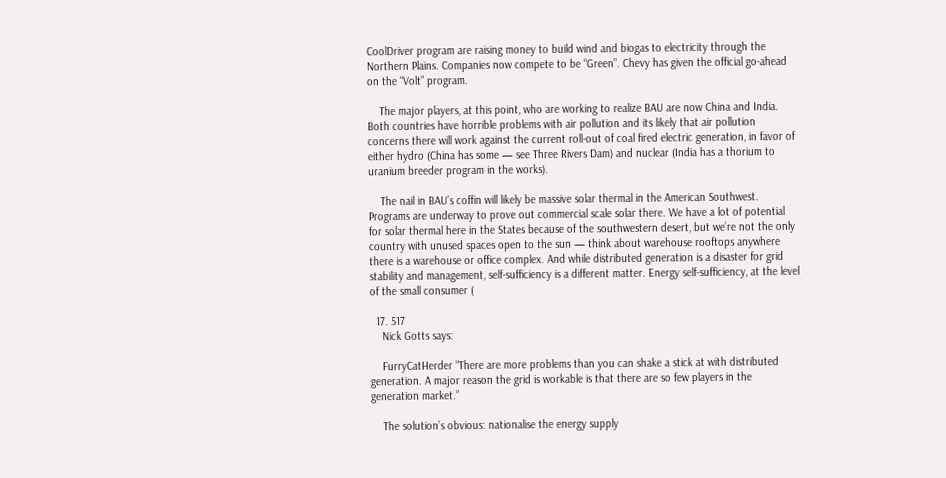CoolDriver program are raising money to build wind and biogas to electricity through the Northern Plains. Companies now compete to be “Green”. Chevy has given the official go-ahead on the “Volt” program.

    The major players, at this point, who are working to realize BAU are now China and India. Both countries have horrible problems with air pollution and its likely that air pollution concerns there will work against the current roll-out of coal fired electric generation, in favor of either hydro (China has some — see Three Rivers Dam) and nuclear (India has a thorium to uranium breeder program in the works).

    The nail in BAU’s coffin will likely be massive solar thermal in the American Southwest. Programs are underway to prove out commercial scale solar there. We have a lot of potential for solar thermal here in the States because of the southwestern desert, but we’re not the only country with unused spaces open to the sun — think about warehouse rooftops anywhere there is a warehouse or office complex. And while distributed generation is a disaster for grid stability and management, self-sufficiency is a different matter. Energy self-sufficiency, at the level of the small consumer (

  17. 517
    Nick Gotts says:

    FurryCatHerder “There are more problems than you can shake a stick at with distributed generation. A major reason the grid is workable is that there are so few players in the generation market.”

    The solution’s obvious: nationalise the energy supply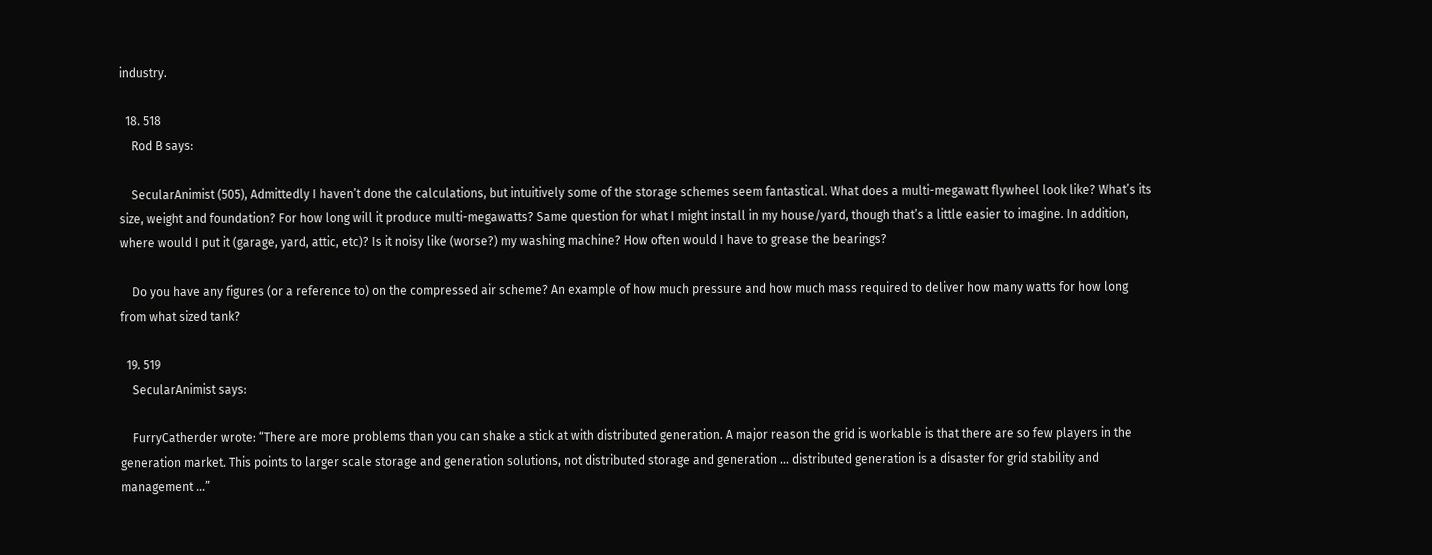industry.

  18. 518
    Rod B says:

    SecularAnimist (505), Admittedly I haven’t done the calculations, but intuitively some of the storage schemes seem fantastical. What does a multi-megawatt flywheel look like? What’s its size, weight and foundation? For how long will it produce multi-megawatts? Same question for what I might install in my house/yard, though that’s a little easier to imagine. In addition, where would I put it (garage, yard, attic, etc)? Is it noisy like (worse?) my washing machine? How often would I have to grease the bearings?

    Do you have any figures (or a reference to) on the compressed air scheme? An example of how much pressure and how much mass required to deliver how many watts for how long from what sized tank?

  19. 519
    SecularAnimist says:

    FurryCatherder wrote: “There are more problems than you can shake a stick at with distributed generation. A major reason the grid is workable is that there are so few players in the generation market. This points to larger scale storage and generation solutions, not distributed storage and generation … distributed generation is a disaster for grid stability and management …”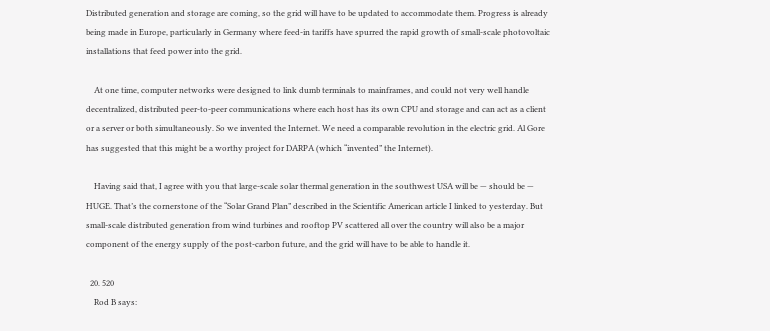Distributed generation and storage are coming, so the grid will have to be updated to accommodate them. Progress is already being made in Europe, particularly in Germany where feed-in tariffs have spurred the rapid growth of small-scale photovoltaic installations that feed power into the grid.

    At one time, computer networks were designed to link dumb terminals to mainframes, and could not very well handle decentralized, distributed peer-to-peer communications where each host has its own CPU and storage and can act as a client or a server or both simultaneously. So we invented the Internet. We need a comparable revolution in the electric grid. Al Gore has suggested that this might be a worthy project for DARPA (which “invented” the Internet).

    Having said that, I agree with you that large-scale solar thermal generation in the southwest USA will be — should be — HUGE. That’s the cornerstone of the “Solar Grand Plan” described in the Scientific American article I linked to yesterday. But small-scale distributed generation from wind turbines and rooftop PV scattered all over the country will also be a major component of the energy supply of the post-carbon future, and the grid will have to be able to handle it.

  20. 520
    Rod B says: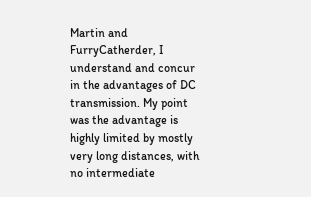Martin and FurryCatherder, I understand and concur in the advantages of DC transmission. My point was the advantage is highly limited by mostly very long distances, with no intermediate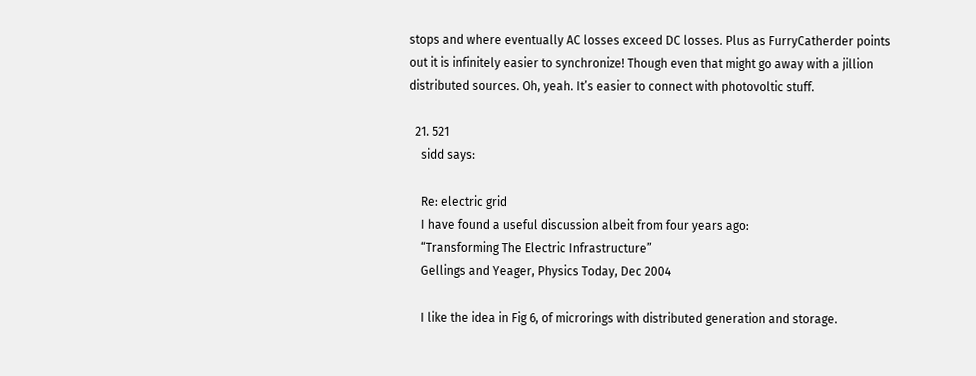stops and where eventually AC losses exceed DC losses. Plus as FurryCatherder points out it is infinitely easier to synchronize! Though even that might go away with a jillion distributed sources. Oh, yeah. It’s easier to connect with photovoltic stuff.

  21. 521
    sidd says:

    Re: electric grid
    I have found a useful discussion albeit from four years ago:
    “Transforming The Electric Infrastructure”
    Gellings and Yeager, Physics Today, Dec 2004

    I like the idea in Fig 6, of microrings with distributed generation and storage.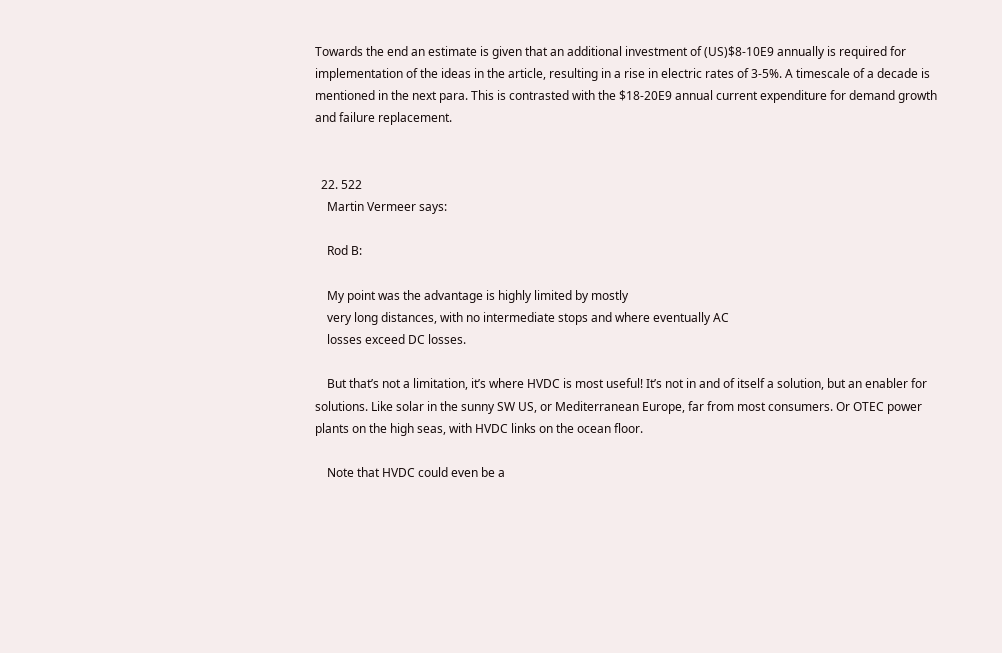Towards the end an estimate is given that an additional investment of (US)$8-10E9 annually is required for implementation of the ideas in the article, resulting in a rise in electric rates of 3-5%. A timescale of a decade is mentioned in the next para. This is contrasted with the $18-20E9 annual current expenditure for demand growth and failure replacement.


  22. 522
    Martin Vermeer says:

    Rod B:

    My point was the advantage is highly limited by mostly
    very long distances, with no intermediate stops and where eventually AC
    losses exceed DC losses.

    But that’s not a limitation, it’s where HVDC is most useful! It’s not in and of itself a solution, but an enabler for solutions. Like solar in the sunny SW US, or Mediterranean Europe, far from most consumers. Or OTEC power plants on the high seas, with HVDC links on the ocean floor.

    Note that HVDC could even be a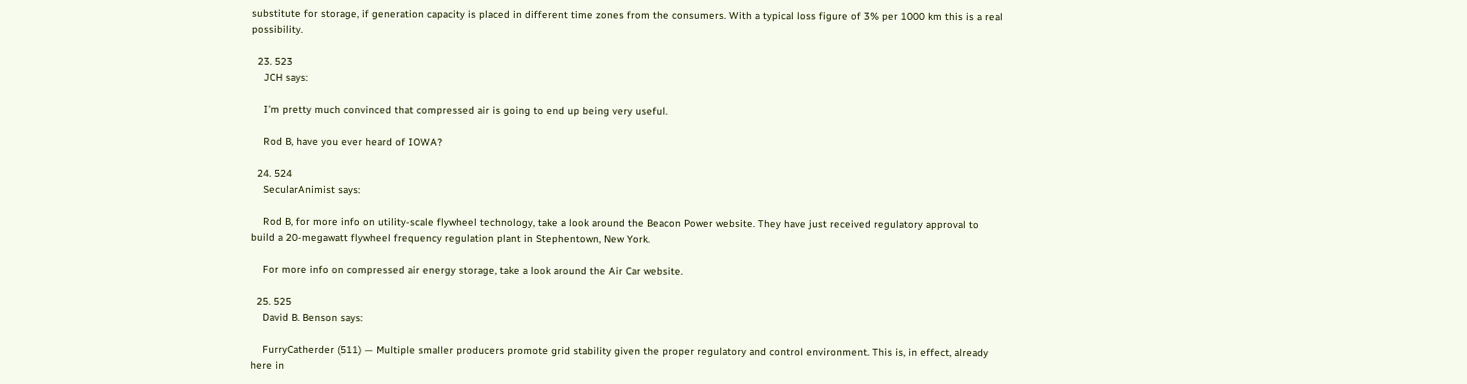substitute for storage, if generation capacity is placed in different time zones from the consumers. With a typical loss figure of 3% per 1000 km this is a real possibility.

  23. 523
    JCH says:

    I’m pretty much convinced that compressed air is going to end up being very useful.

    Rod B, have you ever heard of IOWA?

  24. 524
    SecularAnimist says:

    Rod B, for more info on utility-scale flywheel technology, take a look around the Beacon Power website. They have just received regulatory approval to build a 20-megawatt flywheel frequency regulation plant in Stephentown, New York.

    For more info on compressed air energy storage, take a look around the Air Car website.

  25. 525
    David B. Benson says:

    FurryCatherder (511) — Multiple smaller producers promote grid stability given the proper regulatory and control environment. This is, in effect, already here in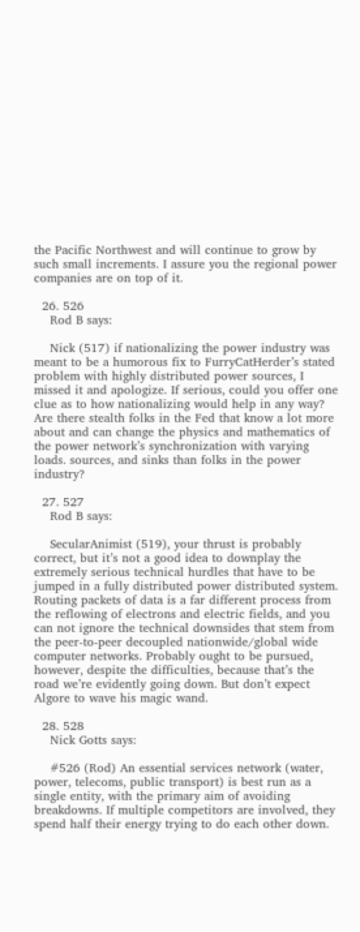the Pacific Northwest and will continue to grow by such small increments. I assure you the regional power companies are on top of it.

  26. 526
    Rod B says:

    Nick (517) if nationalizing the power industry was meant to be a humorous fix to FurryCatHerder’s stated problem with highly distributed power sources, I missed it and apologize. If serious, could you offer one clue as to how nationalizing would help in any way? Are there stealth folks in the Fed that know a lot more about and can change the physics and mathematics of the power network’s synchronization with varying loads. sources, and sinks than folks in the power industry?

  27. 527
    Rod B says:

    SecularAnimist (519), your thrust is probably correct, but it’s not a good idea to downplay the extremely serious technical hurdles that have to be jumped in a fully distributed power distributed system. Routing packets of data is a far different process from the reflowing of electrons and electric fields, and you can not ignore the technical downsides that stem from the peer-to-peer decoupled nationwide/global wide computer networks. Probably ought to be pursued, however, despite the difficulties, because that’s the road we’re evidently going down. But don’t expect Algore to wave his magic wand.

  28. 528
    Nick Gotts says:

    #526 (Rod) An essential services network (water, power, telecoms, public transport) is best run as a single entity, with the primary aim of avoiding breakdowns. If multiple competitors are involved, they spend half their energy trying to do each other down.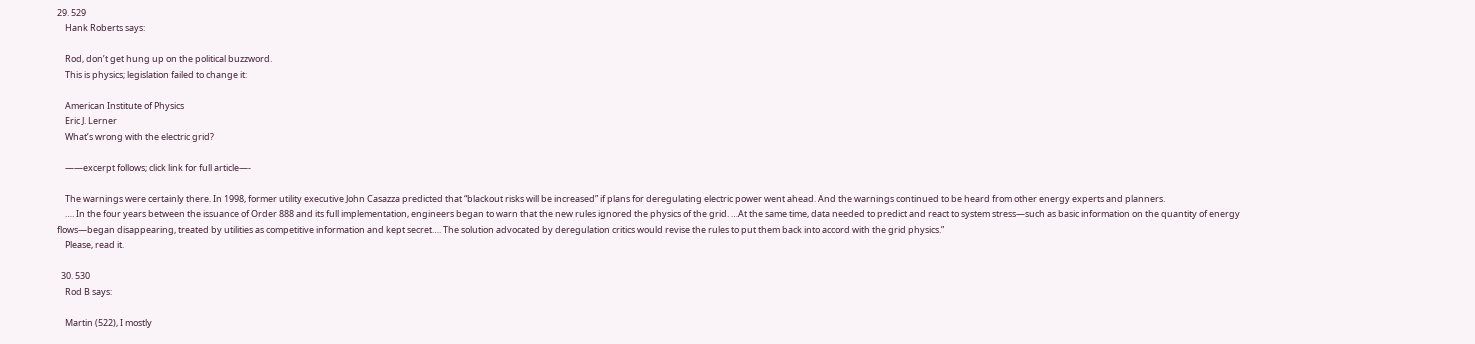29. 529
    Hank Roberts says:

    Rod, don’t get hung up on the political buzzword.
    This is physics; legislation failed to change it:

    American Institute of Physics
    Eric J. Lerner
    What’s wrong with the electric grid?

    ——excerpt follows; click link for full article—-

    The warnings were certainly there. In 1998, former utility executive John Casazza predicted that “blackout risks will be increased” if plans for deregulating electric power went ahead. And the warnings continued to be heard from other energy experts and planners.
    …. In the four years between the issuance of Order 888 and its full implementation, engineers began to warn that the new rules ignored the physics of the grid. …At the same time, data needed to predict and react to system stress—such as basic information on the quantity of energy flows—began disappearing, treated by utilities as competitive information and kept secret…. The solution advocated by deregulation critics would revise the rules to put them back into accord with the grid physics.”
    Please, read it.

  30. 530
    Rod B says:

    Martin (522), I mostly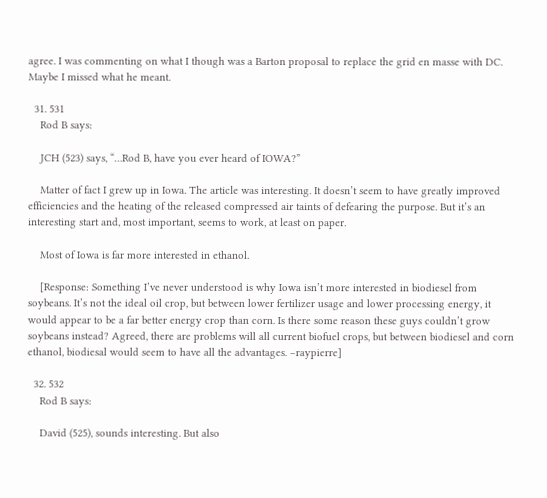agree. I was commenting on what I though was a Barton proposal to replace the grid en masse with DC. Maybe I missed what he meant.

  31. 531
    Rod B says:

    JCH (523) says, “…Rod B, have you ever heard of IOWA?”

    Matter of fact I grew up in Iowa. The article was interesting. It doesn’t seem to have greatly improved efficiencies and the heating of the released compressed air taints of defearing the purpose. But it’s an interesting start and, most important, seems to work, at least on paper.

    Most of Iowa is far more interested in ethanol.

    [Response: Something I’ve never understood is why Iowa isn’t more interested in biodiesel from soybeans. It’s not the ideal oil crop, but between lower fertilizer usage and lower processing energy, it would appear to be a far better energy crop than corn. Is there some reason these guys couldn’t grow soybeans instead? Agreed, there are problems will all current biofuel crops, but between biodiesel and corn ethanol, biodiesal would seem to have all the advantages. –raypierre]

  32. 532
    Rod B says:

    David (525), sounds interesting. But also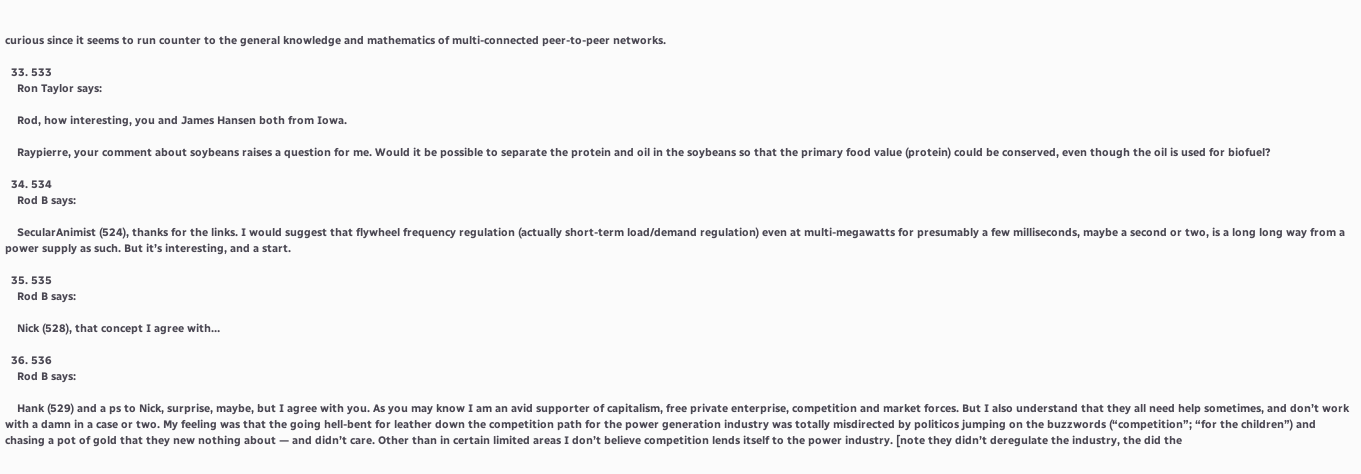curious since it seems to run counter to the general knowledge and mathematics of multi-connected peer-to-peer networks.

  33. 533
    Ron Taylor says:

    Rod, how interesting, you and James Hansen both from Iowa.

    Raypierre, your comment about soybeans raises a question for me. Would it be possible to separate the protein and oil in the soybeans so that the primary food value (protein) could be conserved, even though the oil is used for biofuel?

  34. 534
    Rod B says:

    SecularAnimist (524), thanks for the links. I would suggest that flywheel frequency regulation (actually short-term load/demand regulation) even at multi-megawatts for presumably a few milliseconds, maybe a second or two, is a long long way from a power supply as such. But it’s interesting, and a start.

  35. 535
    Rod B says:

    Nick (528), that concept I agree with…

  36. 536
    Rod B says:

    Hank (529) and a ps to Nick, surprise, maybe, but I agree with you. As you may know I am an avid supporter of capitalism, free private enterprise, competition and market forces. But I also understand that they all need help sometimes, and don’t work with a damn in a case or two. My feeling was that the going hell-bent for leather down the competition path for the power generation industry was totally misdirected by politicos jumping on the buzzwords (“competition”; “for the children”) and chasing a pot of gold that they new nothing about — and didn’t care. Other than in certain limited areas I don’t believe competition lends itself to the power industry. [note they didn’t deregulate the industry, the did the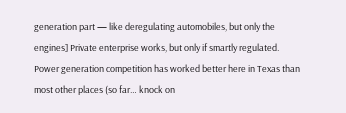generation part — like deregulating automobiles, but only the engines] Private enterprise works, but only if smartly regulated. Power generation competition has worked better here in Texas than most other places (so far… knock on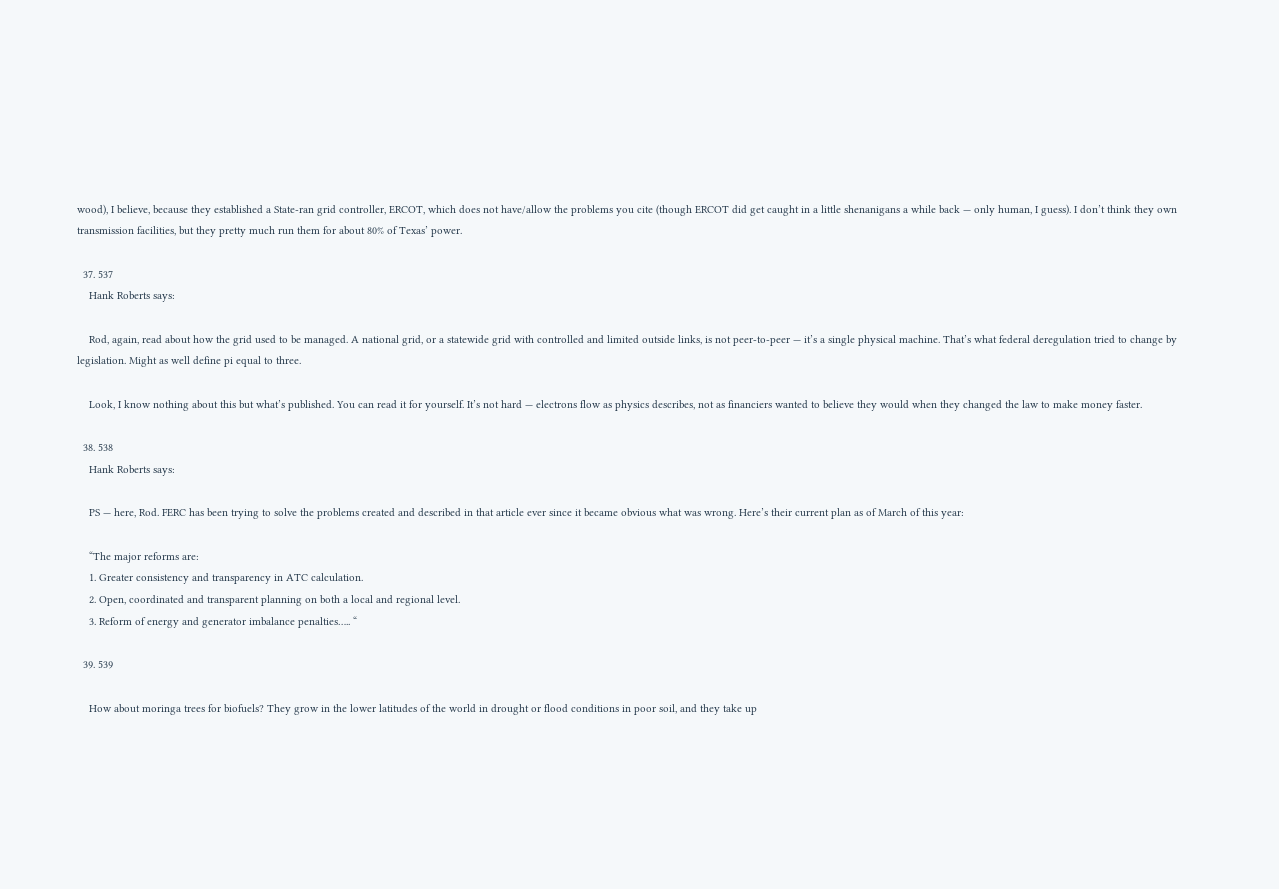wood), I believe, because they established a State-ran grid controller, ERCOT, which does not have/allow the problems you cite (though ERCOT did get caught in a little shenanigans a while back — only human, I guess). I don’t think they own transmission facilities, but they pretty much run them for about 80% of Texas’ power.

  37. 537
    Hank Roberts says:

    Rod, again, read about how the grid used to be managed. A national grid, or a statewide grid with controlled and limited outside links, is not peer-to-peer — it’s a single physical machine. That’s what federal deregulation tried to change by legislation. Might as well define pi equal to three.

    Look, I know nothing about this but what’s published. You can read it for yourself. It’s not hard — electrons flow as physics describes, not as financiers wanted to believe they would when they changed the law to make money faster.

  38. 538
    Hank Roberts says:

    PS — here, Rod. FERC has been trying to solve the problems created and described in that article ever since it became obvious what was wrong. Here’s their current plan as of March of this year:

    “The major reforms are:
    1. Greater consistency and transparency in ATC calculation.
    2. Open, coordinated and transparent planning on both a local and regional level.
    3. Reform of energy and generator imbalance penalties….. “

  39. 539

    How about moringa trees for biofuels? They grow in the lower latitudes of the world in drought or flood conditions in poor soil, and they take up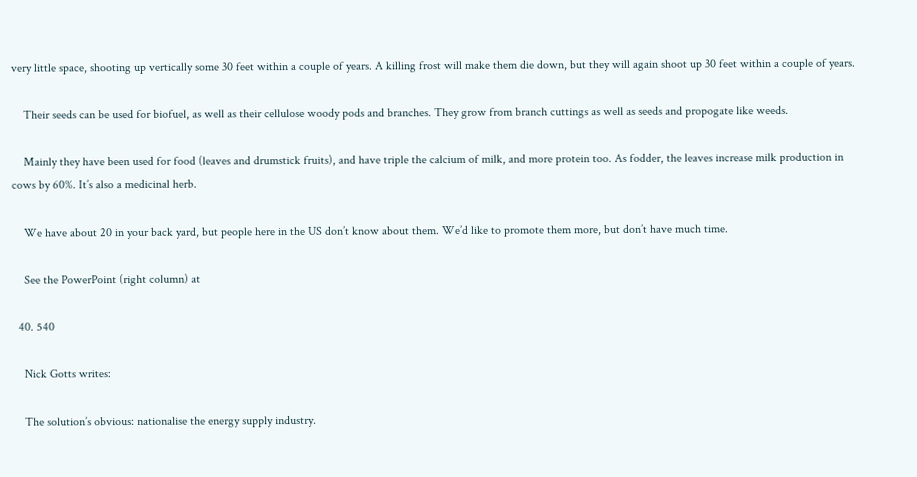very little space, shooting up vertically some 30 feet within a couple of years. A killing frost will make them die down, but they will again shoot up 30 feet within a couple of years.

    Their seeds can be used for biofuel, as well as their cellulose woody pods and branches. They grow from branch cuttings as well as seeds and propogate like weeds.

    Mainly they have been used for food (leaves and drumstick fruits), and have triple the calcium of milk, and more protein too. As fodder, the leaves increase milk production in cows by 60%. It’s also a medicinal herb.

    We have about 20 in your back yard, but people here in the US don’t know about them. We’d like to promote them more, but don’t have much time.

    See the PowerPoint (right column) at

  40. 540

    Nick Gotts writes:

    The solution’s obvious: nationalise the energy supply industry.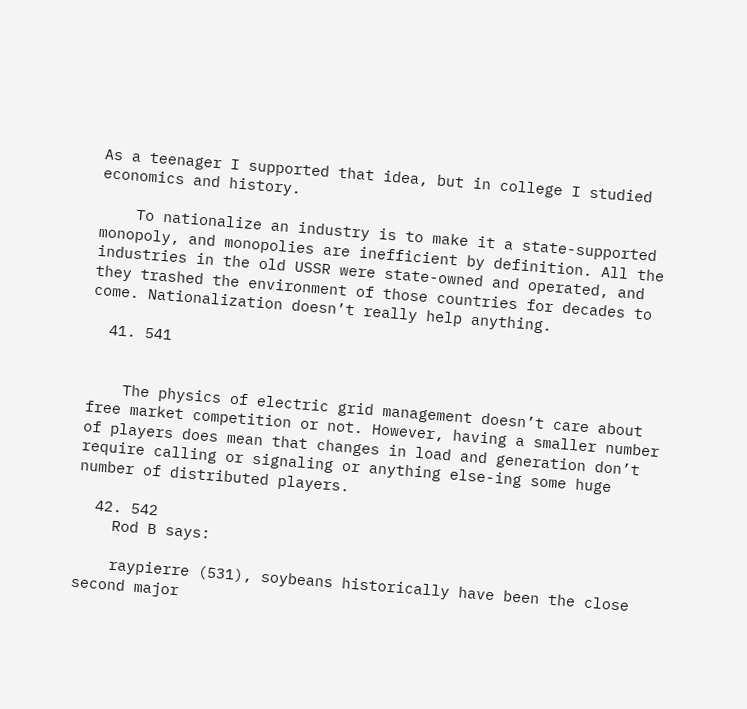As a teenager I supported that idea, but in college I studied economics and history.

    To nationalize an industry is to make it a state-supported monopoly, and monopolies are inefficient by definition. All the industries in the old USSR were state-owned and operated, and they trashed the environment of those countries for decades to come. Nationalization doesn’t really help anything.

  41. 541


    The physics of electric grid management doesn’t care about free market competition or not. However, having a smaller number of players does mean that changes in load and generation don’t require calling or signaling or anything else-ing some huge number of distributed players.

  42. 542
    Rod B says:

    raypierre (531), soybeans historically have been the close second major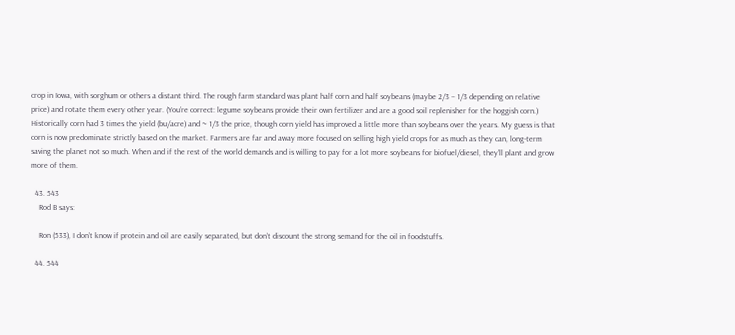crop in Iowa, with sorghum or others a distant third. The rough farm standard was plant half corn and half soybeans (maybe 2/3 – 1/3 depending on relative price) and rotate them every other year. (You’re correct: legume soybeans provide their own fertilizer and are a good soil replenisher for the hoggish corn.) Historically corn had 3 times the yield (bu/acre) and ~ 1/3 the price, though corn yield has improved a little more than soybeans over the years. My guess is that corn is now predominate strictly based on the market. Farmers are far and away more focused on selling high yield crops for as much as they can, long-term saving the planet not so much. When and if the rest of the world demands and is willing to pay for a lot more soybeans for biofuel/diesel, they’ll plant and grow more of them.

  43. 543
    Rod B says:

    Ron (533), I don’t know if protein and oil are easily separated, but don’t discount the strong semand for the oil in foodstuffs.

  44. 544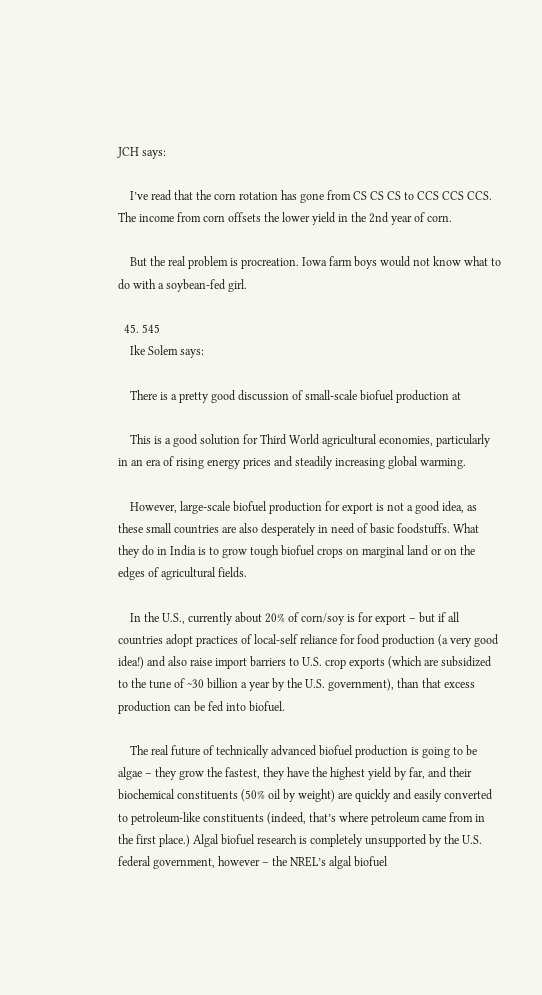JCH says:

    I’ve read that the corn rotation has gone from CS CS CS to CCS CCS CCS. The income from corn offsets the lower yield in the 2nd year of corn.

    But the real problem is procreation. Iowa farm boys would not know what to do with a soybean-fed girl.

  45. 545
    Ike Solem says:

    There is a pretty good discussion of small-scale biofuel production at

    This is a good solution for Third World agricultural economies, particularly in an era of rising energy prices and steadily increasing global warming.

    However, large-scale biofuel production for export is not a good idea, as these small countries are also desperately in need of basic foodstuffs. What they do in India is to grow tough biofuel crops on marginal land or on the edges of agricultural fields.

    In the U.S., currently about 20% of corn/soy is for export – but if all countries adopt practices of local-self reliance for food production (a very good idea!) and also raise import barriers to U.S. crop exports (which are subsidized to the tune of ~30 billion a year by the U.S. government), than that excess production can be fed into biofuel.

    The real future of technically advanced biofuel production is going to be algae – they grow the fastest, they have the highest yield by far, and their biochemical constituents (50% oil by weight) are quickly and easily converted to petroleum-like constituents (indeed, that’s where petroleum came from in the first place.) Algal biofuel research is completely unsupported by the U.S. federal government, however – the NREL’s algal biofuel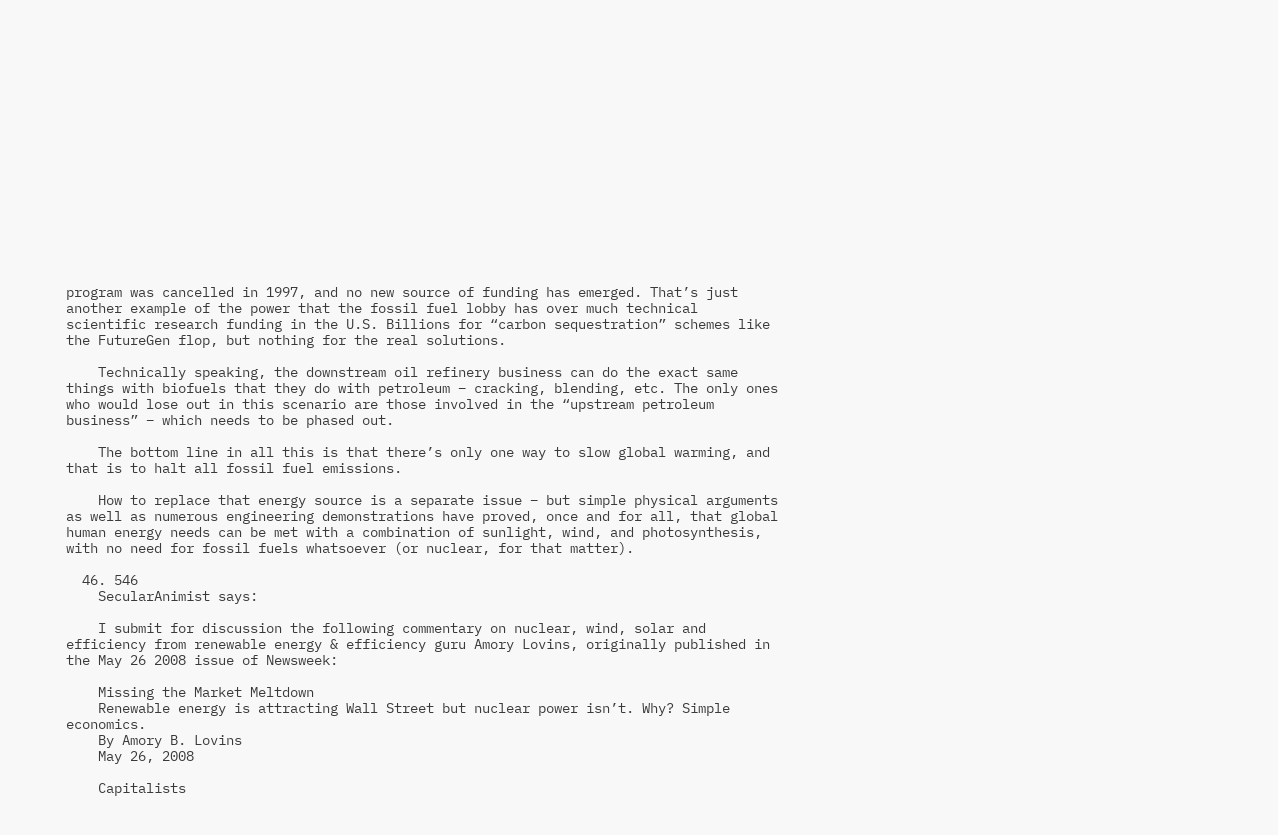program was cancelled in 1997, and no new source of funding has emerged. That’s just another example of the power that the fossil fuel lobby has over much technical scientific research funding in the U.S. Billions for “carbon sequestration” schemes like the FutureGen flop, but nothing for the real solutions.

    Technically speaking, the downstream oil refinery business can do the exact same things with biofuels that they do with petroleum – cracking, blending, etc. The only ones who would lose out in this scenario are those involved in the “upstream petroleum business” – which needs to be phased out.

    The bottom line in all this is that there’s only one way to slow global warming, and that is to halt all fossil fuel emissions.

    How to replace that energy source is a separate issue – but simple physical arguments as well as numerous engineering demonstrations have proved, once and for all, that global human energy needs can be met with a combination of sunlight, wind, and photosynthesis, with no need for fossil fuels whatsoever (or nuclear, for that matter).

  46. 546
    SecularAnimist says:

    I submit for discussion the following commentary on nuclear, wind, solar and efficiency from renewable energy & efficiency guru Amory Lovins, originally published in the May 26 2008 issue of Newsweek:

    Missing the Market Meltdown
    Renewable energy is attracting Wall Street but nuclear power isn’t. Why? Simple economics.
    By Amory B. Lovins
    May 26, 2008

    Capitalists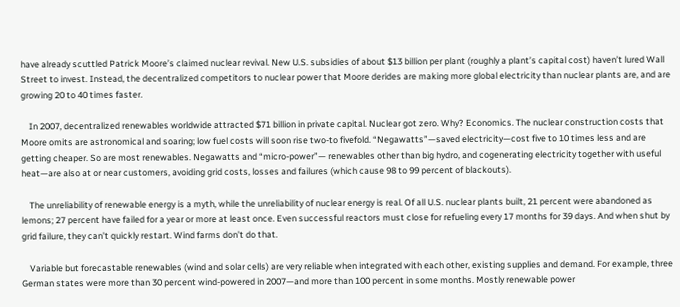have already scuttled Patrick Moore’s claimed nuclear revival. New U.S. subsidies of about $13 billion per plant (roughly a plant’s capital cost) haven’t lured Wall Street to invest. Instead, the decentralized competitors to nuclear power that Moore derides are making more global electricity than nuclear plants are, and are growing 20 to 40 times faster.

    In 2007, decentralized renewables worldwide attracted $71 billion in private capital. Nuclear got zero. Why? Economics. The nuclear construction costs that Moore omits are astronomical and soaring; low fuel costs will soon rise two-to fivefold. “Negawatts”—saved electricity—cost five to 10 times less and are getting cheaper. So are most renewables. Negawatts and “micro-power”— renewables other than big hydro, and cogenerating electricity together with useful heat—are also at or near customers, avoiding grid costs, losses and failures (which cause 98 to 99 percent of blackouts).

    The unreliability of renewable energy is a myth, while the unreliability of nuclear energy is real. Of all U.S. nuclear plants built, 21 percent were abandoned as lemons; 27 percent have failed for a year or more at least once. Even successful reactors must close for refueling every 17 months for 39 days. And when shut by grid failure, they can’t quickly restart. Wind farms don’t do that.

    Variable but forecastable renewables (wind and solar cells) are very reliable when integrated with each other, existing supplies and demand. For example, three German states were more than 30 percent wind-powered in 2007—and more than 100 percent in some months. Mostly renewable power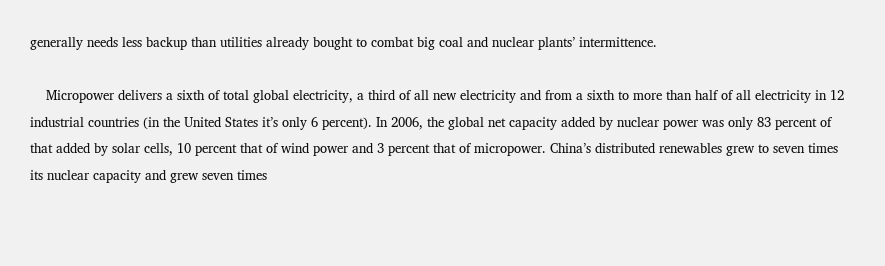generally needs less backup than utilities already bought to combat big coal and nuclear plants’ intermittence.

    Micropower delivers a sixth of total global electricity, a third of all new electricity and from a sixth to more than half of all electricity in 12 industrial countries (in the United States it’s only 6 percent). In 2006, the global net capacity added by nuclear power was only 83 percent of that added by solar cells, 10 percent that of wind power and 3 percent that of micropower. China’s distributed renewables grew to seven times its nuclear capacity and grew seven times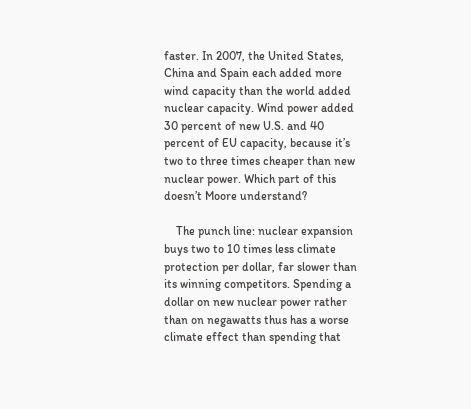faster. In 2007, the United States, China and Spain each added more wind capacity than the world added nuclear capacity. Wind power added 30 percent of new U.S. and 40 percent of EU capacity, because it’s two to three times cheaper than new nuclear power. Which part of this doesn’t Moore understand?

    The punch line: nuclear expansion buys two to 10 times less climate protection per dollar, far slower than its winning competitors. Spending a dollar on new nuclear power rather than on negawatts thus has a worse climate effect than spending that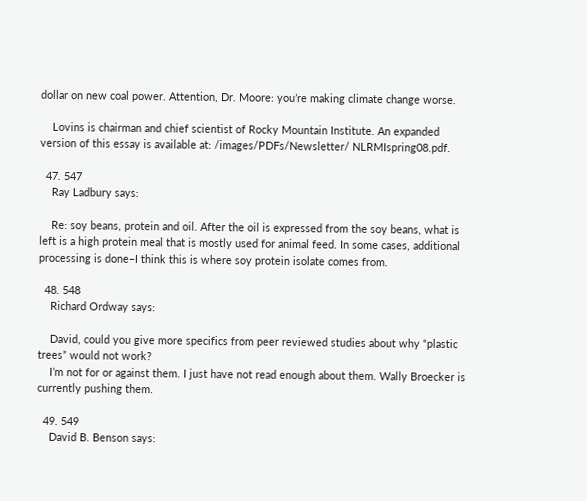dollar on new coal power. Attention, Dr. Moore: you’re making climate change worse.

    Lovins is chairman and chief scientist of Rocky Mountain Institute. An expanded version of this essay is available at: /images/PDFs/Newsletter/ NLRMIspring08.pdf.

  47. 547
    Ray Ladbury says:

    Re: soy beans, protein and oil. After the oil is expressed from the soy beans, what is left is a high protein meal that is mostly used for animal feed. In some cases, additional processing is done–I think this is where soy protein isolate comes from.

  48. 548
    Richard Ordway says:

    David, could you give more specifics from peer reviewed studies about why “plastic trees” would not work?
    I’m not for or against them. I just have not read enough about them. Wally Broecker is currently pushing them.

  49. 549
    David B. Benson says: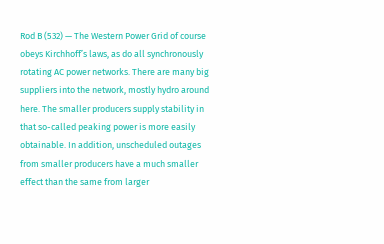Rod B (532) — The Western Power Grid of course obeys Kirchhoff’s laws, as do all synchronously rotating AC power networks. There are many big suppliers into the network, mostly hydro around here. The smaller producers supply stability in that so-called peaking power is more easily obtainable. In addition, unscheduled outages from smaller producers have a much smaller effect than the same from larger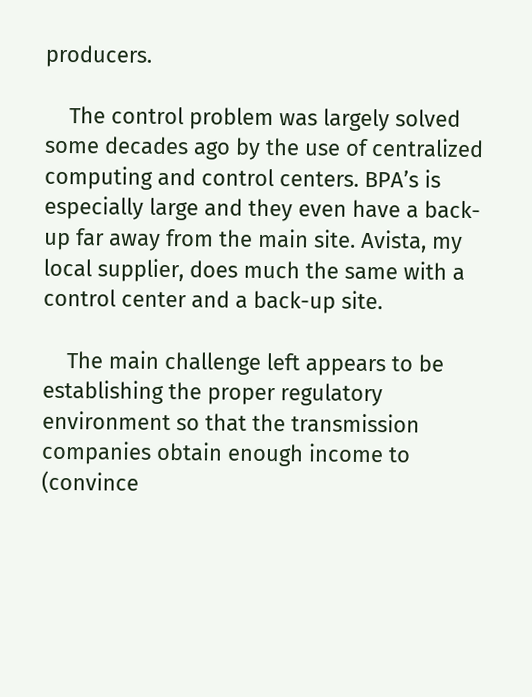producers.

    The control problem was largely solved some decades ago by the use of centralized computing and control centers. BPA’s is especially large and they even have a back-up far away from the main site. Avista, my local supplier, does much the same with a control center and a back-up site.

    The main challenge left appears to be establishing the proper regulatory environment so that the transmission companies obtain enough income to (convince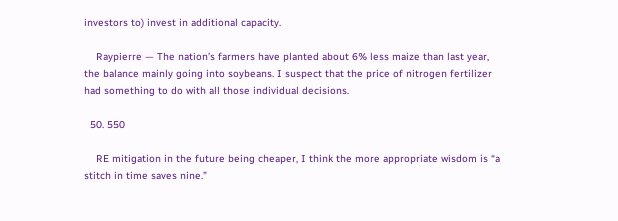investors to) invest in additional capacity.

    Raypierre — The nation’s farmers have planted about 6% less maize than last year, the balance mainly going into soybeans. I suspect that the price of nitrogen fertilizer had something to do with all those individual decisions.

  50. 550

    RE mitigation in the future being cheaper, I think the more appropriate wisdom is “a stitch in time saves nine.”